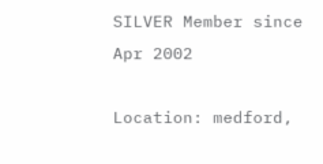SILVER Member since Apr 2002

Location: medford,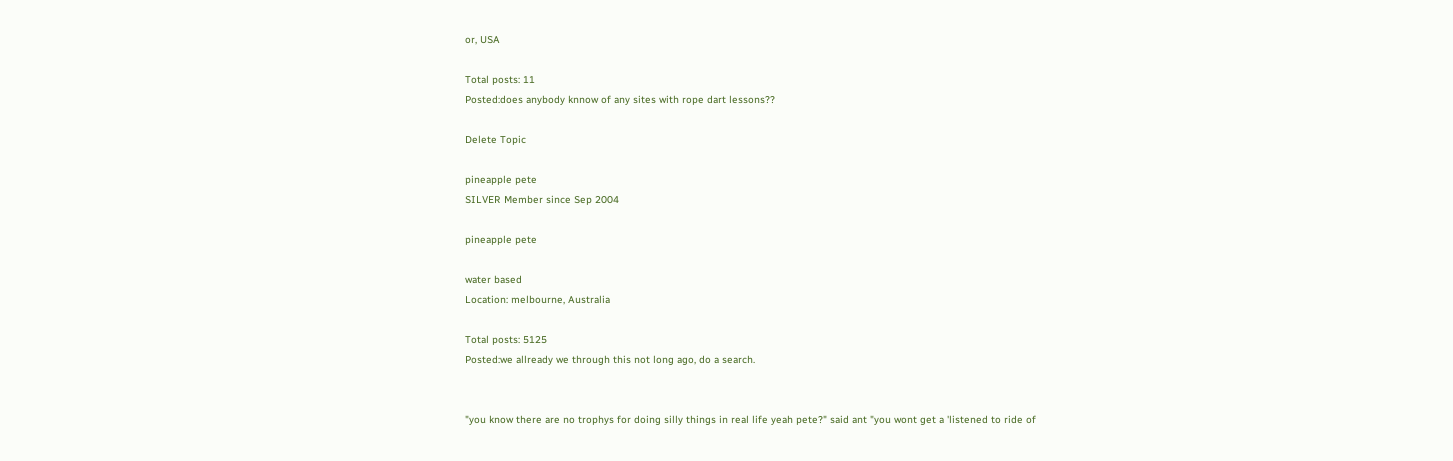or, USA

Total posts: 11
Posted:does anybody knnow of any sites with rope dart lessons??

Delete Topic

pineapple pete
SILVER Member since Sep 2004

pineapple pete

water based
Location: melbourne, Australia

Total posts: 5125
Posted:we allready we through this not long ago, do a search.


"you know there are no trophys for doing silly things in real life yeah pete?" said ant "you wont get a 'listened to ride of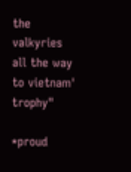the valkyries all the way to vietnam' trophy"

*proud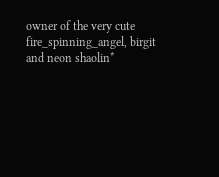owner of the very cute fire_spinning_angel, birgit and neon shaolin*